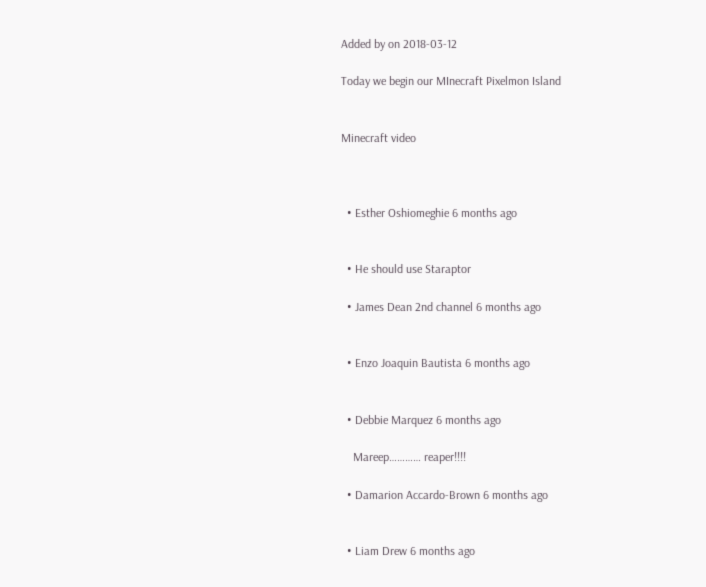Added by on 2018-03-12

Today we begin our MInecraft Pixelmon Island


Minecraft video



  • Esther Oshiomeghie 6 months ago


  • He should use Staraptor

  • James Dean 2nd channel 6 months ago


  • Enzo Joaquin Bautista 6 months ago


  • Debbie Marquez 6 months ago

    Mareep………… reaper!!!!

  • Damarion Accardo-Brown 6 months ago


  • Liam Drew 6 months ago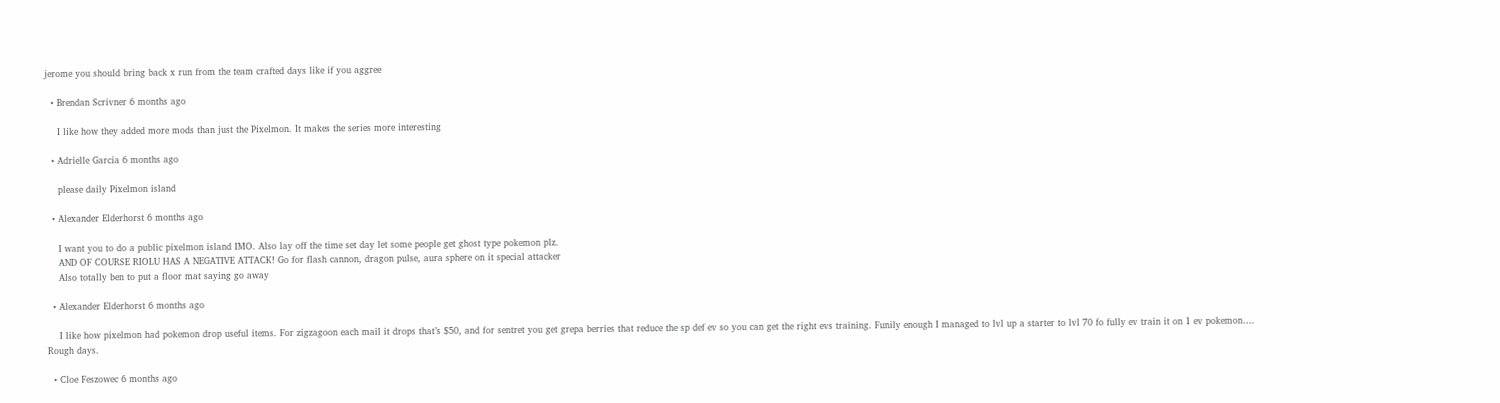jerome you should bring back x run from the team crafted days like if you aggree

  • Brendan Scrivner 6 months ago

    I like how they added more mods than just the Pixelmon. It makes the series more interesting

  • Adrielle Garcia 6 months ago

    please daily Pixelmon island

  • Alexander Elderhorst 6 months ago

    I want you to do a public pixelmon island IMO. Also lay off the time set day let some people get ghost type pokemon plz.
    AND OF COURSE RIOLU HAS A NEGATIVE ATTACK! Go for flash cannon, dragon pulse, aura sphere on it special attacker
    Also totally ben to put a floor mat saying go away

  • Alexander Elderhorst 6 months ago

    I like how pixelmon had pokemon drop useful items. For zigzagoon each mail it drops that’s $50, and for sentret you get grepa berries that reduce the sp def ev so you can get the right evs training. Funily enough I managed to lvl up a starter to lvl 70 fo fully ev train it on 1 ev pokemon…. Rough days.

  • Cloe Feszowec 6 months ago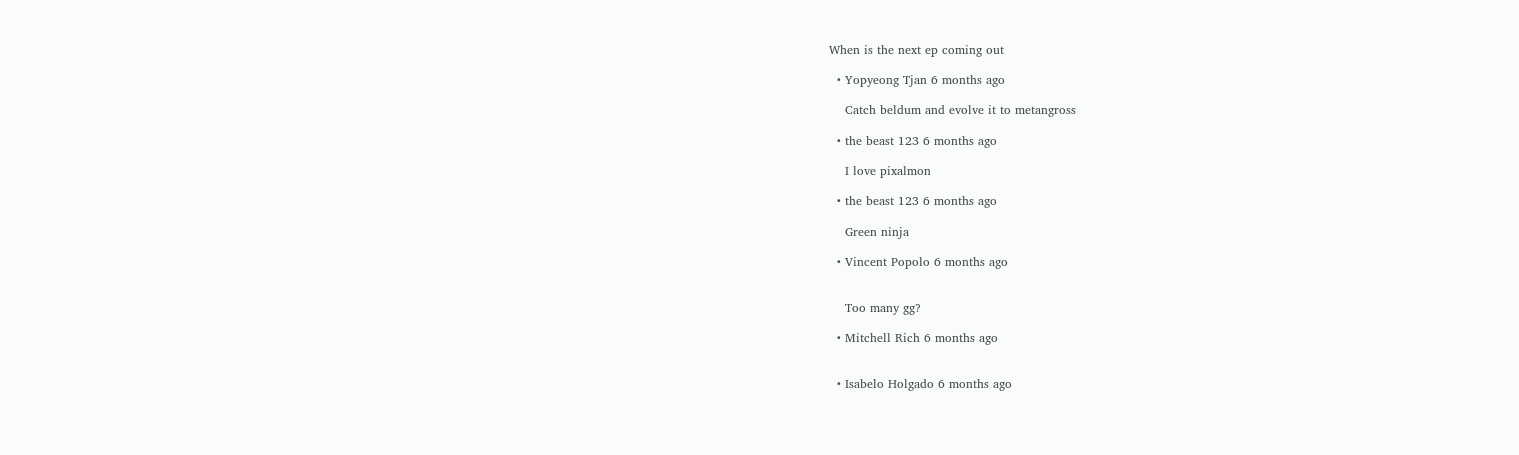When is the next ep coming out

  • Yopyeong Tjan 6 months ago

    Catch beldum and evolve it to metangross

  • the beast 123 6 months ago

    I love pixalmon

  • the beast 123 6 months ago

    Green ninja

  • Vincent Popolo 6 months ago


    Too many gg?

  • Mitchell Rich 6 months ago


  • Isabelo Holgado 6 months ago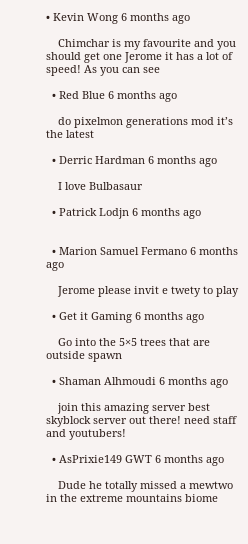• Kevin Wong 6 months ago

    Chimchar is my favourite and you should get one Jerome it has a lot of speed! As you can see

  • Red Blue 6 months ago

    do pixelmon generations mod it’s the latest

  • Derric Hardman 6 months ago

    I love Bulbasaur

  • Patrick Lodjn 6 months ago


  • Marion Samuel Fermano 6 months ago

    Jerome please invit e twety to play

  • Get it Gaming 6 months ago

    Go into the 5×5 trees that are outside spawn

  • Shaman Alhmoudi 6 months ago

    join this amazing server best skyblock server out there! need staff and youtubers!

  • AsPrixie149 GWT 6 months ago

    Dude he totally missed a mewtwo in the extreme mountains biome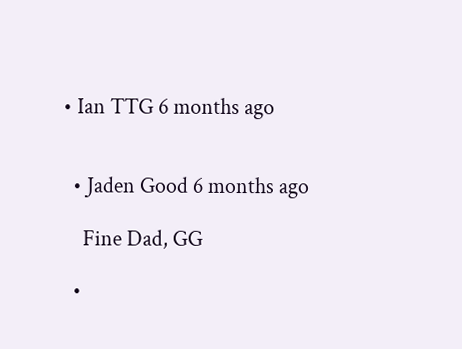• Ian TTG 6 months ago


  • Jaden Good 6 months ago

    Fine Dad, GG

  •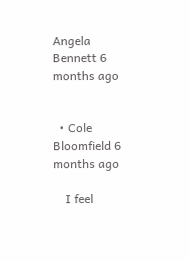Angela Bennett 6 months ago


  • Cole Bloomfield 6 months ago

    I feel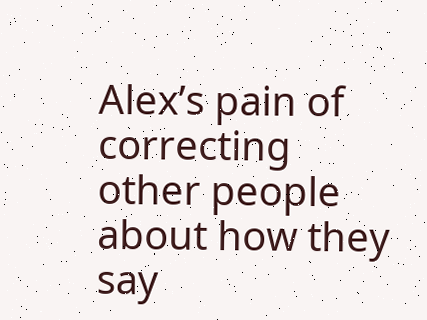Alex’s pain of correcting other people about how they say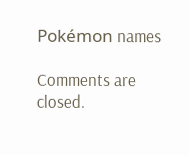Pokémon names

Comments are closed.